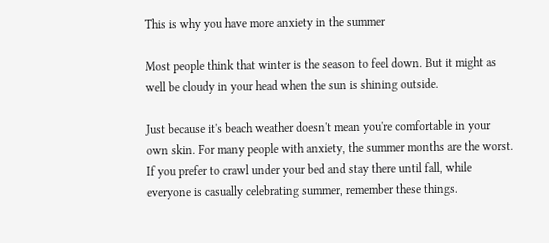This is why you have more anxiety in the summer

Most people think that winter is the season to feel down. But it might as well be cloudy in your head when the sun is shining outside.

Just because it's beach weather doesn't mean you're comfortable in your own skin. For many people with anxiety, the summer months are the worst. If you prefer to crawl under your bed and stay there until fall, while everyone is casually celebrating summer, remember these things.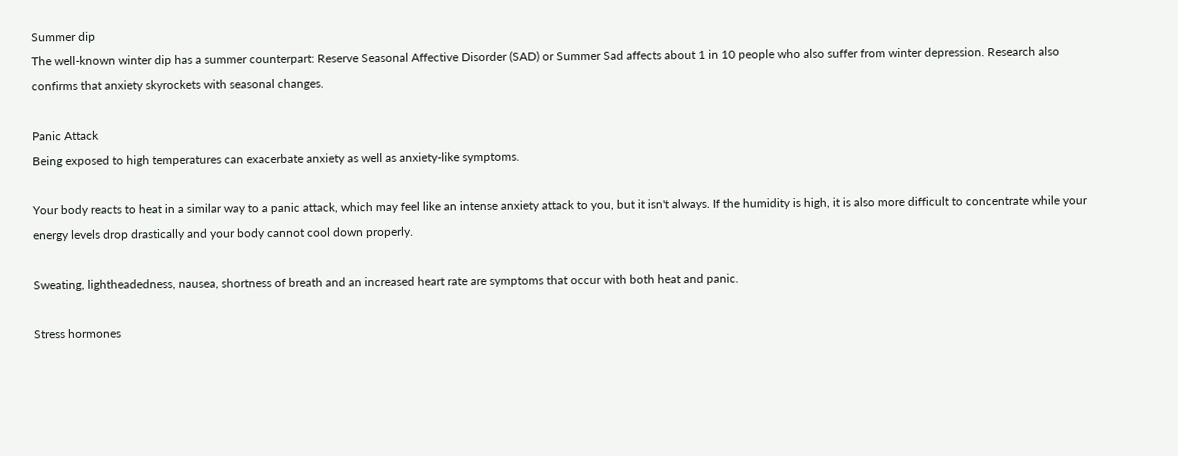Summer dip
The well-known winter dip has a summer counterpart: Reserve Seasonal Affective Disorder (SAD) or Summer Sad affects about 1 in 10 people who also suffer from winter depression. Research also confirms that anxiety skyrockets with seasonal changes.

Panic Attack
Being exposed to high temperatures can exacerbate anxiety as well as anxiety-like symptoms.

Your body reacts to heat in a similar way to a panic attack, which may feel like an intense anxiety attack to you, but it isn't always. If the humidity is high, it is also more difficult to concentrate while your energy levels drop drastically and your body cannot cool down properly.

Sweating, lightheadedness, nausea, shortness of breath and an increased heart rate are symptoms that occur with both heat and panic.

Stress hormones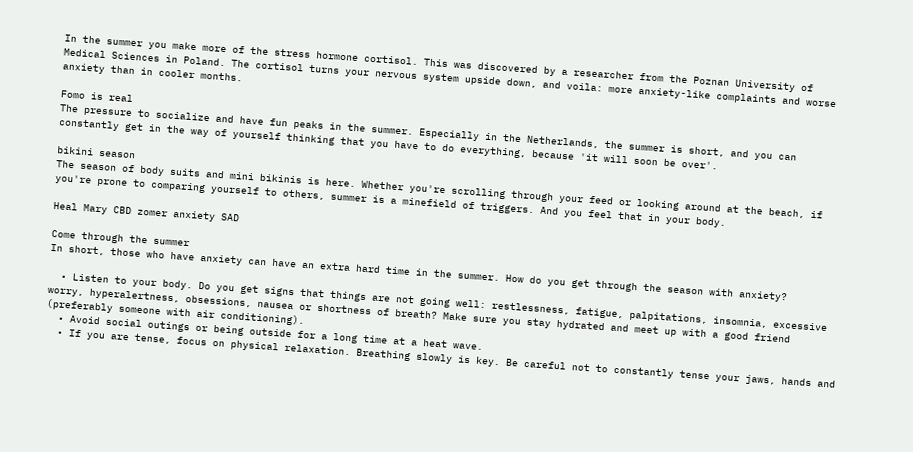In the summer you make more of the stress hormone cortisol. This was discovered by a researcher from the Poznan University of Medical Sciences in Poland. The cortisol turns your nervous system upside down, and voila: more anxiety-like complaints and worse anxiety than in cooler months.

Fomo is real
The pressure to socialize and have fun peaks in the summer. Especially in the Netherlands, the summer is short, and you can constantly get in the way of yourself thinking that you have to do everything, because 'it will soon be over'.

bikini season
The season of body suits and mini bikinis is here. Whether you're scrolling through your feed or looking around at the beach, if you're prone to comparing yourself to others, summer is a minefield of triggers. And you feel that in your body.

Heal Mary CBD zomer anxiety SAD

Come through the summer
In short, those who have anxiety can have an extra hard time in the summer. How do you get through the season with anxiety?

  • Listen to your body. Do you get signs that things are not going well: restlessness, fatigue, palpitations, insomnia, excessive worry, hyperalertness, obsessions, nausea or shortness of breath? Make sure you stay hydrated and meet up with a good friend (preferably someone with air conditioning).
  • Avoid social outings or being outside for a long time at a heat wave.
  • If you are tense, focus on physical relaxation. Breathing slowly is key. Be careful not to constantly tense your jaws, hands and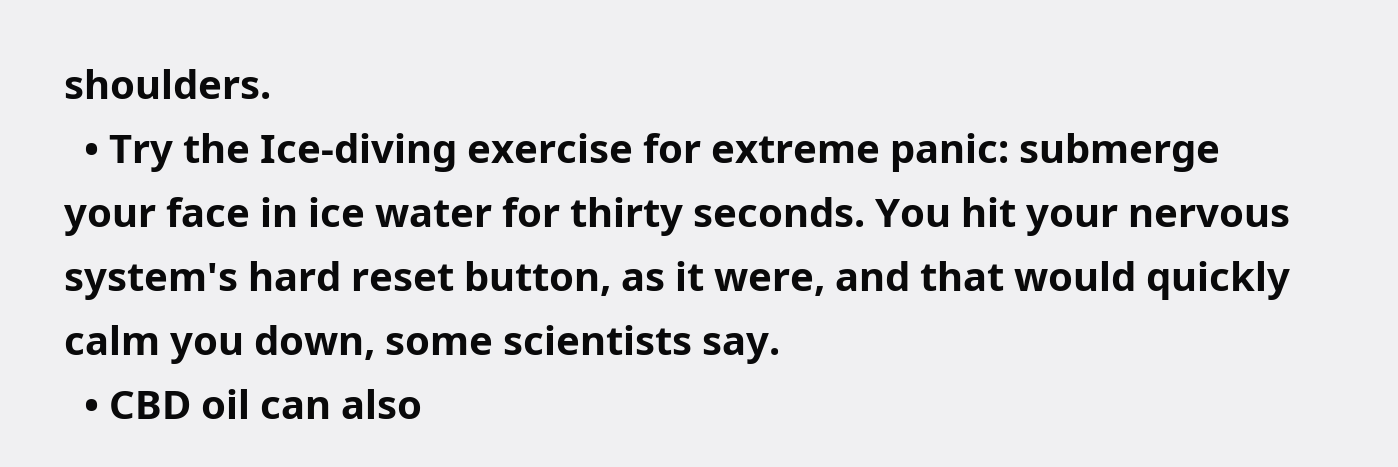shoulders.
  • Try the Ice-diving exercise for extreme panic: submerge your face in ice water for thirty seconds. You hit your nervous system's hard reset button, as it were, and that would quickly calm you down, some scientists say.
  • CBD oil can also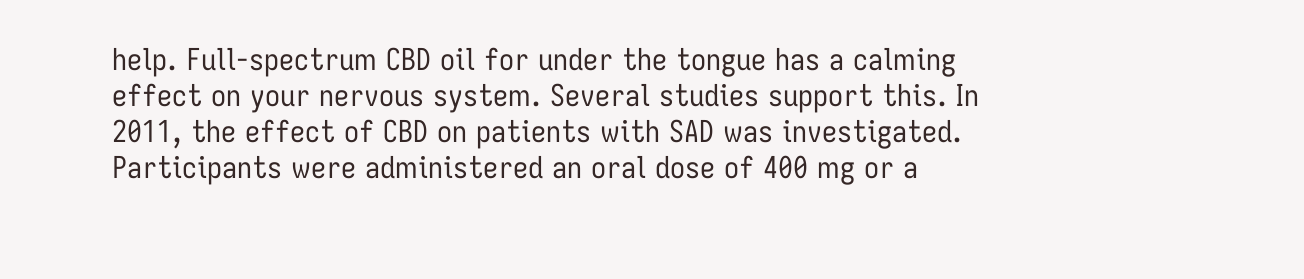help. Full-spectrum CBD oil for under the tongue has a calming effect on your nervous system. Several studies support this. In 2011, the effect of CBD on patients with SAD was investigated. Participants were administered an oral dose of 400 mg or a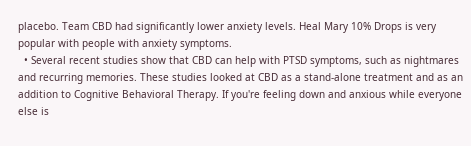placebo. Team CBD had significantly lower anxiety levels. Heal Mary 10% Drops is very popular with people with anxiety symptoms.
  • Several recent studies show that CBD can help with PTSD symptoms, such as nightmares and recurring memories. These studies looked at CBD as a stand-alone treatment and as an addition to Cognitive Behavioral Therapy. If you're feeling down and anxious while everyone else is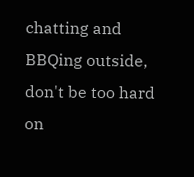chatting and BBQing outside, don't be too hard on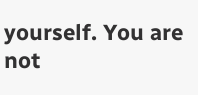yourself. You are not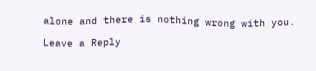alone and there is nothing wrong with you.

Leave a Reply